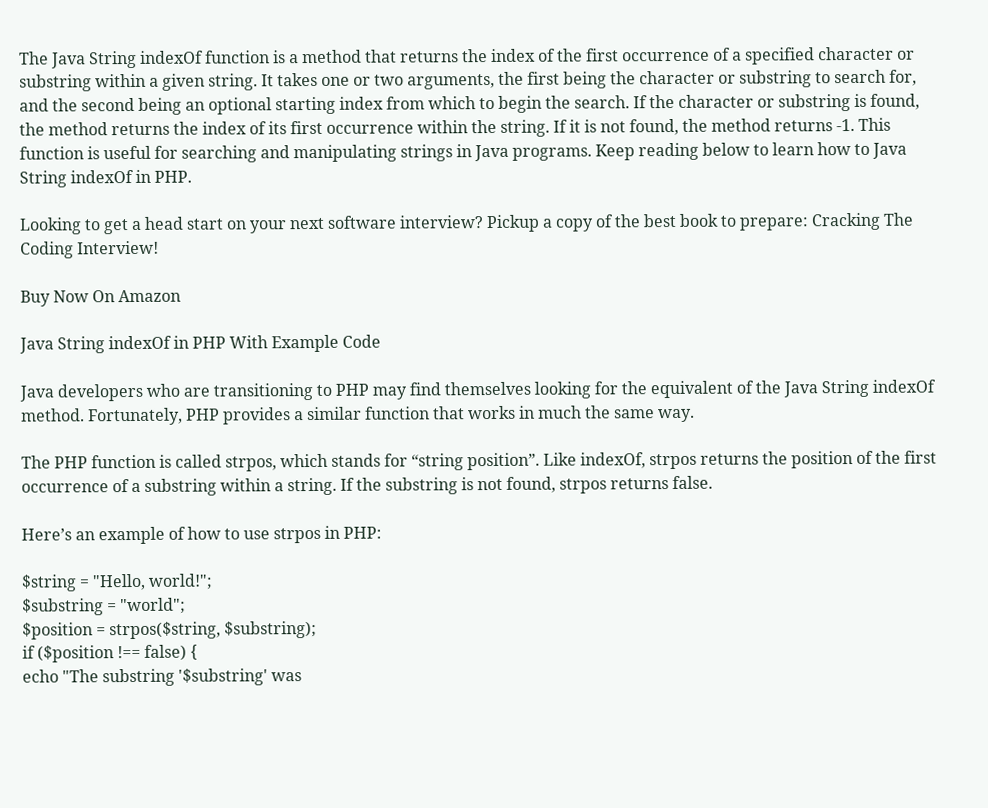The Java String indexOf function is a method that returns the index of the first occurrence of a specified character or substring within a given string. It takes one or two arguments, the first being the character or substring to search for, and the second being an optional starting index from which to begin the search. If the character or substring is found, the method returns the index of its first occurrence within the string. If it is not found, the method returns -1. This function is useful for searching and manipulating strings in Java programs. Keep reading below to learn how to Java String indexOf in PHP.

Looking to get a head start on your next software interview? Pickup a copy of the best book to prepare: Cracking The Coding Interview!

Buy Now On Amazon

Java String indexOf in PHP With Example Code

Java developers who are transitioning to PHP may find themselves looking for the equivalent of the Java String indexOf method. Fortunately, PHP provides a similar function that works in much the same way.

The PHP function is called strpos, which stands for “string position”. Like indexOf, strpos returns the position of the first occurrence of a substring within a string. If the substring is not found, strpos returns false.

Here’s an example of how to use strpos in PHP:

$string = "Hello, world!";
$substring = "world";
$position = strpos($string, $substring);
if ($position !== false) {
echo "The substring '$substring' was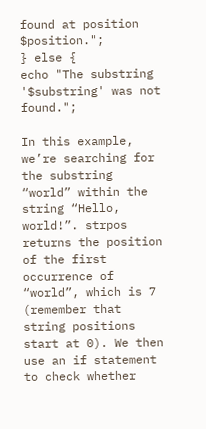found at position $position.";
} else {
echo "The substring '$substring' was not found.";

In this example, we’re searching for the substring “world” within the string “Hello, world!”. strpos returns the position of the first occurrence of “world”, which is 7 (remember that string positions start at 0). We then use an if statement to check whether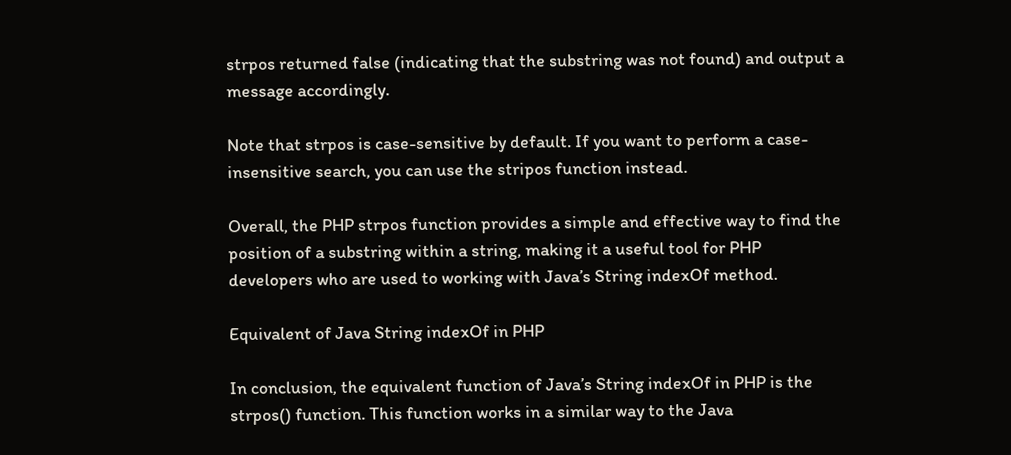strpos returned false (indicating that the substring was not found) and output a message accordingly.

Note that strpos is case-sensitive by default. If you want to perform a case-insensitive search, you can use the stripos function instead.

Overall, the PHP strpos function provides a simple and effective way to find the position of a substring within a string, making it a useful tool for PHP developers who are used to working with Java’s String indexOf method.

Equivalent of Java String indexOf in PHP

In conclusion, the equivalent function of Java’s String indexOf in PHP is the strpos() function. This function works in a similar way to the Java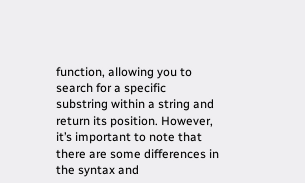function, allowing you to search for a specific substring within a string and return its position. However, it’s important to note that there are some differences in the syntax and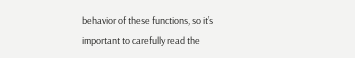behavior of these functions, so it’s important to carefully read the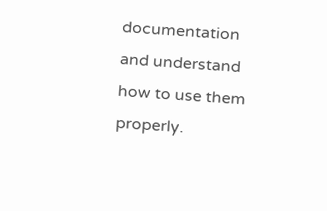documentation and understand how to use them properly.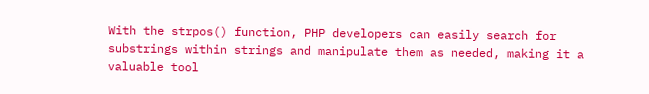With the strpos() function, PHP developers can easily search for substrings within strings and manipulate them as needed, making it a valuable tool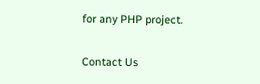for any PHP project.

Contact Us